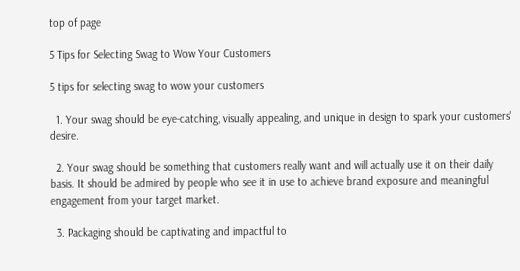top of page

5 Tips for Selecting Swag to Wow Your Customers

5 tips for selecting swag to wow your customers

  1. Your swag should be eye-catching, visually appealing, and unique in design to spark your customers' desire.

  2. Your swag should be something that customers really want and will actually use it on their daily basis. It should be admired by people who see it in use to achieve brand exposure and meaningful engagement from your target market.

  3. Packaging should be captivating and impactful to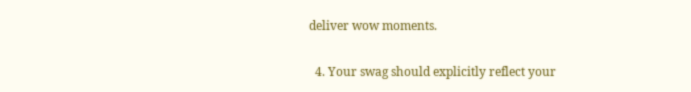deliver wow moments.

  4. Your swag should explicitly reflect your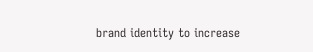brand identity to increase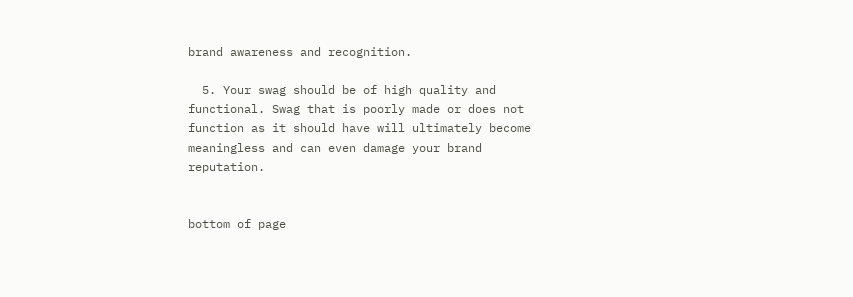brand awareness and recognition.

  5. Your swag should be of high quality and functional. Swag that is poorly made or does not function as it should have will ultimately become meaningless and can even damage your brand reputation.


bottom of page